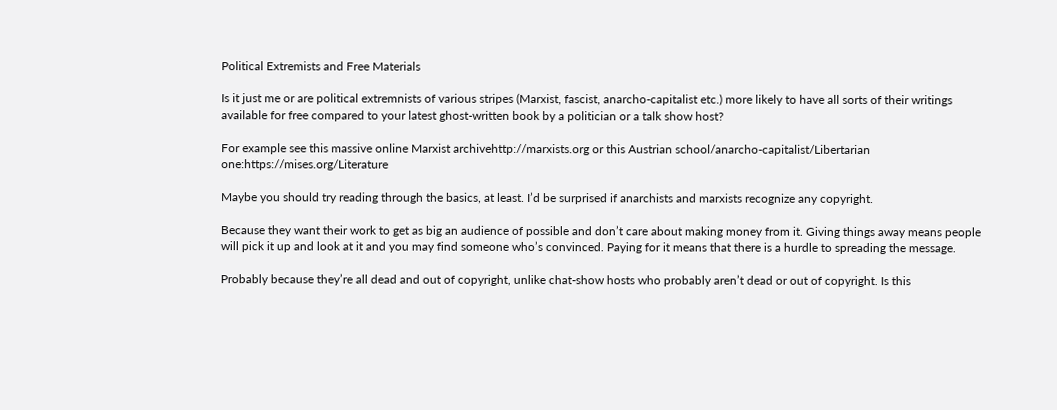Political Extremists and Free Materials

Is it just me or are political extremnists of various stripes (Marxist, fascist, anarcho-capitalist etc.) more likely to have all sorts of their writings available for free compared to your latest ghost-written book by a politician or a talk show host?

For example see this massive online Marxist archivehttp://marxists.org or this Austrian school/anarcho-capitalist/Libertarian one:https://mises.org/Literature

Maybe you should try reading through the basics, at least. I’d be surprised if anarchists and marxists recognize any copyright.

Because they want their work to get as big an audience of possible and don’t care about making money from it. Giving things away means people will pick it up and look at it and you may find someone who’s convinced. Paying for it means that there is a hurdle to spreading the message.

Probably because they’re all dead and out of copyright, unlike chat-show hosts who probably aren’t dead or out of copyright. Is this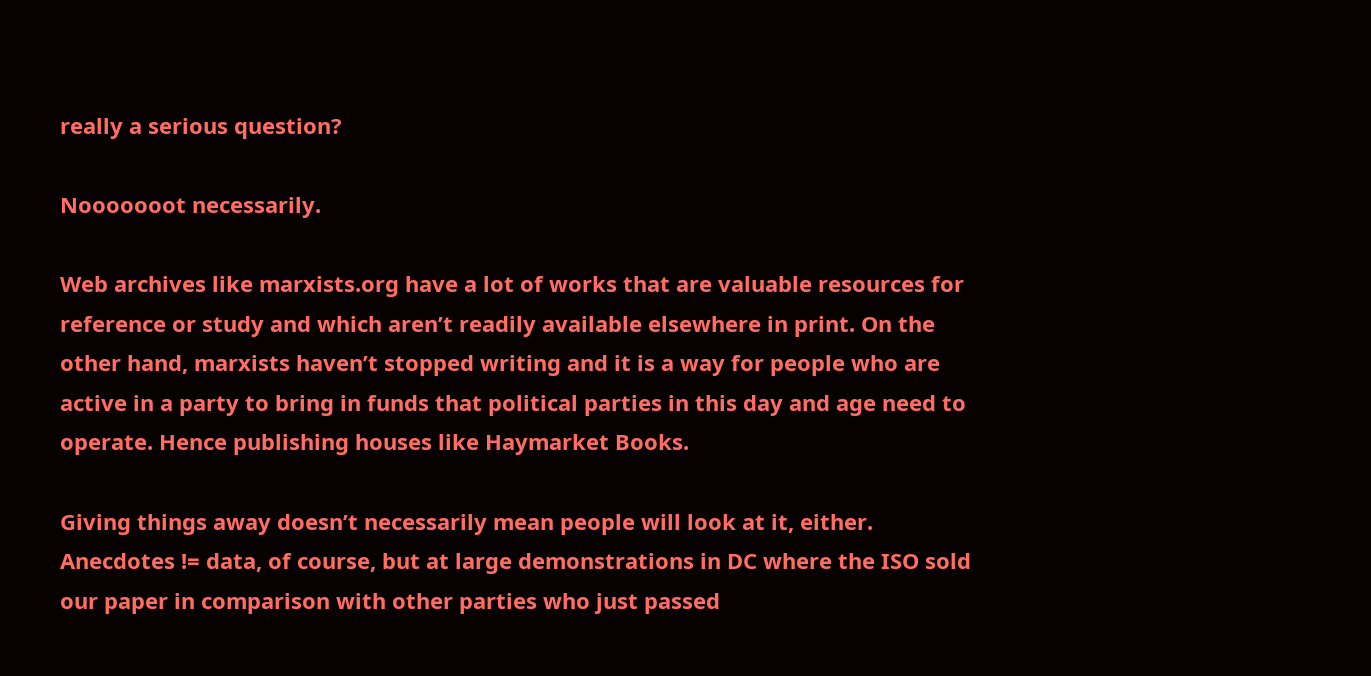really a serious question?

Nooooooot necessarily.

Web archives like marxists.org have a lot of works that are valuable resources for reference or study and which aren’t readily available elsewhere in print. On the other hand, marxists haven’t stopped writing and it is a way for people who are active in a party to bring in funds that political parties in this day and age need to operate. Hence publishing houses like Haymarket Books.

Giving things away doesn’t necessarily mean people will look at it, either. Anecdotes != data, of course, but at large demonstrations in DC where the ISO sold our paper in comparison with other parties who just passed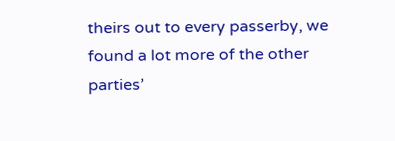theirs out to every passerby, we found a lot more of the other parties’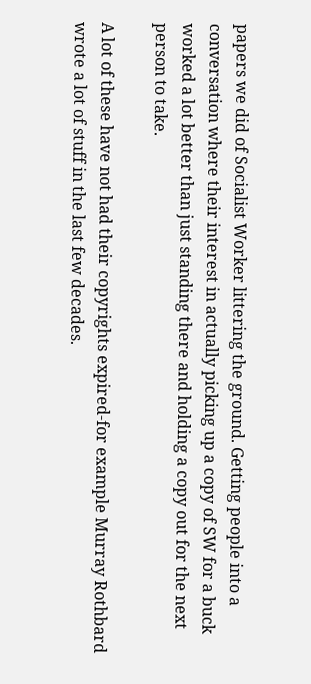papers we did of Socialist Worker littering the ground. Getting people into a conversation where their interest in actually picking up a copy of SW for a buck worked a lot better than just standing there and holding a copy out for the next person to take.

A lot of these have not had their copyrights expired-for example Murray Rothbard wrote a lot of stuff in the last few decades.